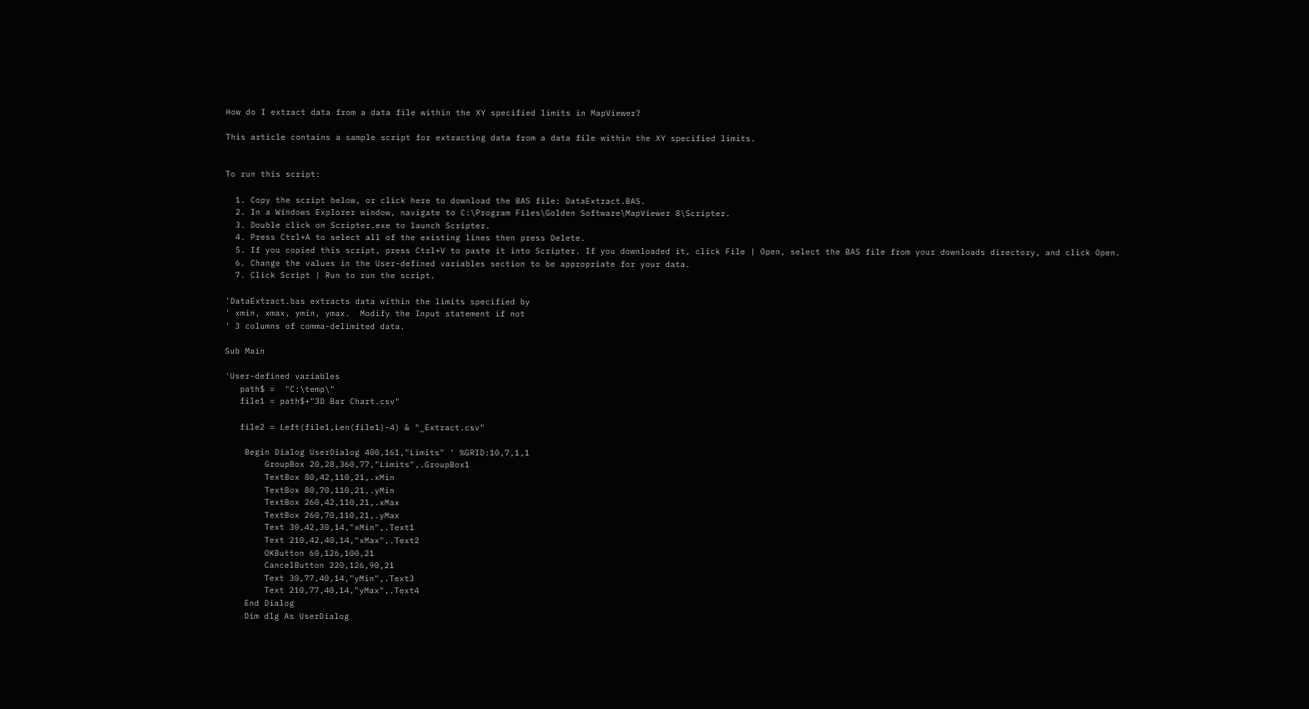How do I extract data from a data file within the XY specified limits in MapViewer?

This article contains a sample script for extracting data from a data file within the XY specified limits.


To run this script:

  1. Copy the script below, or click here to download the BAS file: DataExtract.BAS.
  2. In a Windows Explorer window, navigate to C:\Program Files\Golden Software\MapViewer 8\Scripter.
  3. Double click on Scripter.exe to launch Scripter.
  4. Press Ctrl+A to select all of the existing lines then press Delete.
  5. If you copied this script, press Ctrl+V to paste it into Scripter. If you downloaded it, click File | Open, select the BAS file from your downloads directory, and click Open.
  6. Change the values in the User-defined variables section to be appropriate for your data.
  7. Click Script | Run to run the script.

'DataExtract.bas extracts data within the limits specified by
' xmin, xmax, ymin, ymax.  Modify the Input statement if not
' 3 columns of comma-delimited data.

Sub Main

'User-defined variables
   path$ =  "C:\temp\"
   file1 = path$+"3D Bar Chart.csv"

   file2 = Left(file1,Len(file1)-4) & "_Extract.csv"

    Begin Dialog UserDialog 400,161,"Limits" ' %GRID:10,7,1,1
        GroupBox 20,28,360,77,"Limits",.GroupBox1
        TextBox 80,42,110,21,.xMin
        TextBox 80,70,110,21,.yMin
        TextBox 260,42,110,21,.xMax
        TextBox 260,70,110,21,.yMax
        Text 30,42,30,14,"xMin",.Text1
        Text 210,42,40,14,"xMax",.Text2
        OKButton 60,126,100,21
        CancelButton 220,126,90,21
        Text 30,77,40,14,"yMin",.Text3
        Text 210,77,40,14,"yMax",.Text4
    End Dialog
    Dim dlg As UserDialog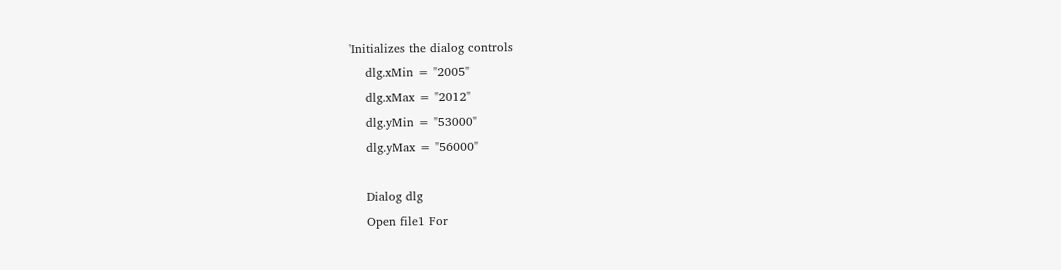'Initializes the dialog controls
    dlg.xMin = "2005"
    dlg.xMax = "2012"
    dlg.yMin = "53000"
    dlg.yMax = "56000"

    Dialog dlg
    Open file1 For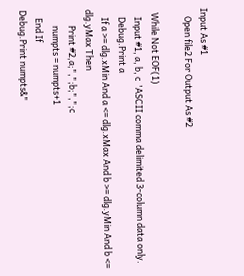Input As #1
    Open file2 For Output As #2

  While Not EOF(1)
    Input #1, a, b, c  'ASCII comma delimited 3-column data only.
    Debug.Print a
    If a >= dlg.xMin And a <= dlg.xMax And b >= dlg.yMin And b <= dlg.yMax Then
        Print #2,a;",";b;",";c
        numpts = numpts+1
    End If
Debug.Print numpts&"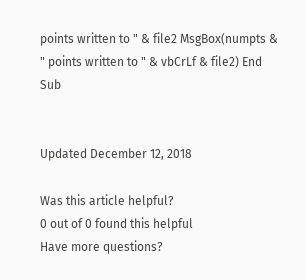points written to " & file2 MsgBox(numpts & " points written to " & vbCrLf & file2) End Sub


Updated December 12, 2018

Was this article helpful?
0 out of 0 found this helpful
Have more questions?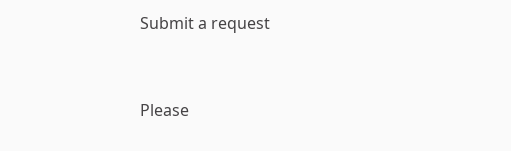Submit a request


Please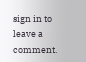sign in to leave a comment.